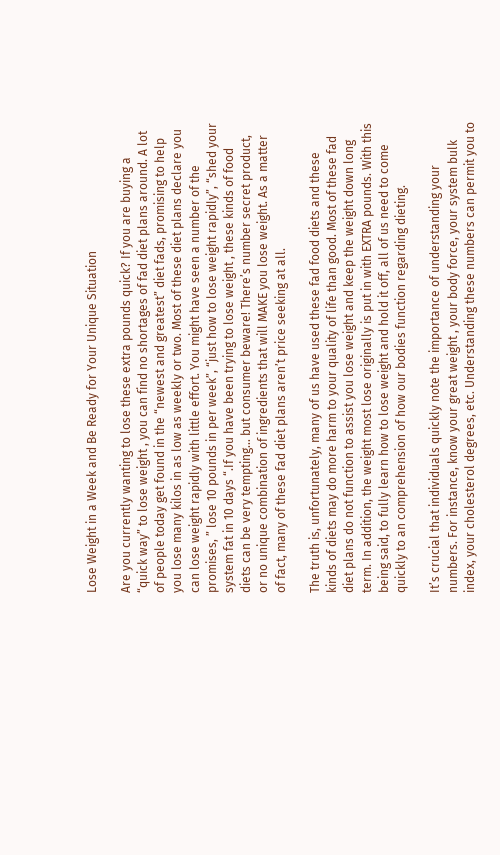Lose Weight in a Week and Be Ready for Your Unique Situation

Are you currently wanting to lose these extra pounds quick? If you are buying a “quick way” to lose weight , you can find no shortages of fad diet plans around. A lot of people today get found in the “newest and greatest” diet fads, promising to help you lose many kilos in as low as weekly or two. Most of these diet plans declare you can lose weight rapidly with little effort. You might have seen a number of the promises, ” lose 10 pounds in per week”, “just how to lose weight rapidly”, “shed your system fat in 10 days “.If you have been trying to lose weight , these kinds of food diets can be very tempting… but consumer beware! There’s number secret product, or no unique combination of ingredients that will MAKE you lose weight. As a matter of fact, many of these fad diet plans aren’t price seeking at all.

The truth is, unfortunately, many of us have used these fad food diets and these kinds of diets may do more harm to your quality of life than good. Most of these fad diet plans do not function to assist you lose weight and keep the weight down long term. In addition, the weight most lose originally is put in with EXTRA pounds. With this being said, to fully learn how to lose weight and hold it off, all of us need to come quickly to an comprehension of how our bodies function regarding dieting.

It’s crucial that individuals quickly note the importance of understanding your numbers. For instance, know your great weight , your body force, your system bulk index, your cholesterol degrees, etc. Understanding these numbers can permit you to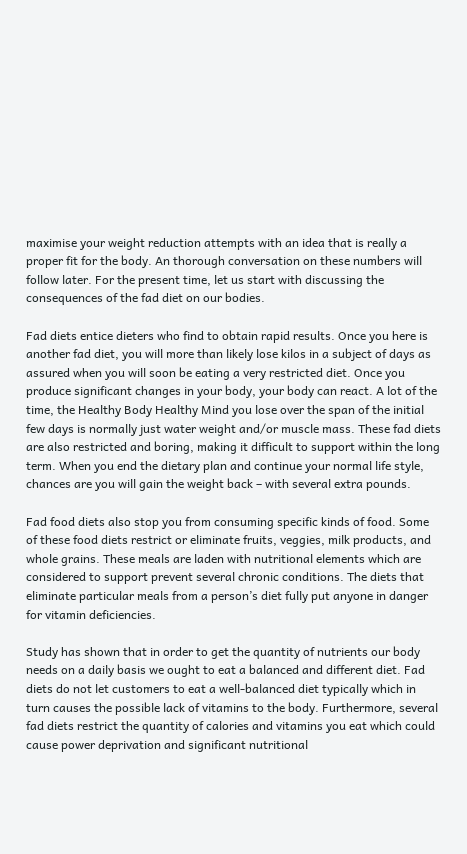maximise your weight reduction attempts with an idea that is really a proper fit for the body. An thorough conversation on these numbers will follow later. For the present time, let us start with discussing the consequences of the fad diet on our bodies.

Fad diets entice dieters who find to obtain rapid results. Once you here is another fad diet, you will more than likely lose kilos in a subject of days as assured when you will soon be eating a very restricted diet. Once you produce significant changes in your body, your body can react. A lot of the time, the Healthy Body Healthy Mind you lose over the span of the initial few days is normally just water weight and/or muscle mass. These fad diets are also restricted and boring, making it difficult to support within the long term. When you end the dietary plan and continue your normal life style, chances are you will gain the weight back – with several extra pounds.

Fad food diets also stop you from consuming specific kinds of food. Some of these food diets restrict or eliminate fruits, veggies, milk products, and whole grains. These meals are laden with nutritional elements which are considered to support prevent several chronic conditions. The diets that eliminate particular meals from a person’s diet fully put anyone in danger for vitamin deficiencies.

Study has shown that in order to get the quantity of nutrients our body needs on a daily basis we ought to eat a balanced and different diet. Fad diets do not let customers to eat a well-balanced diet typically which in turn causes the possible lack of vitamins to the body. Furthermore, several fad diets restrict the quantity of calories and vitamins you eat which could cause power deprivation and significant nutritional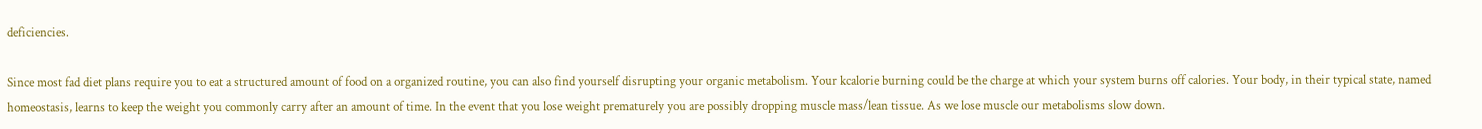deficiencies.

Since most fad diet plans require you to eat a structured amount of food on a organized routine, you can also find yourself disrupting your organic metabolism. Your kcalorie burning could be the charge at which your system burns off calories. Your body, in their typical state, named homeostasis, learns to keep the weight you commonly carry after an amount of time. In the event that you lose weight prematurely you are possibly dropping muscle mass/lean tissue. As we lose muscle our metabolisms slow down.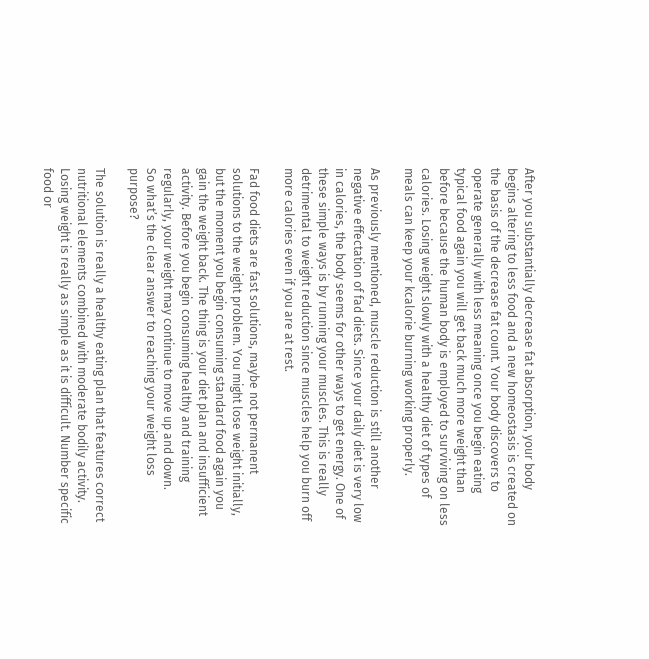After you substantially decrease fat absorption, your body begins altering to less food and a new homeostasis is created on the basis of the decrease fat count. Your body discovers to operate generally with less meaning once you begin eating typical food again you will get back much more weight than before because the human body is employed to surviving on less calories. Losing weight slowly with a healthy diet of types of meals can keep your kcalorie burning working properly.

As previously mentioned, muscle reduction is still another negative effectation of fad diets. Since your daily diet is very low in calories, the body seems for other ways to get energy. One of these simple ways is by running your muscles. This is really detrimental to weight reduction since muscles help you burn off more calories even if you are at rest.

Fad food diets are fast solutions, maybe not permanent solutions to the weight problem. You might lose weight initially, but the moment you begin consuming standard food again you gain the weight back. The thing is your diet plan and insufficient activity. Before you begin consuming healthy and training regularly, your weight may continue to move up and down.
So what’s the clear answer to reaching your weight loss purpose?

The solution is really a healthy eating plan that features correct nutritional elements combined with moderate bodily activity. Losing weight is really as simple as it is difficult. Number specific food or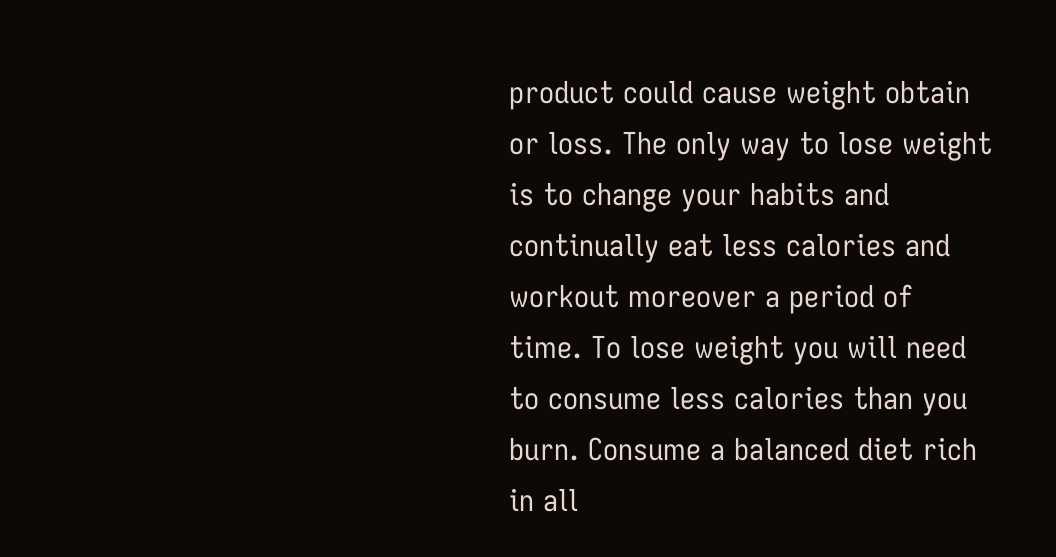product could cause weight obtain or loss. The only way to lose weight is to change your habits and continually eat less calories and workout moreover a period of time. To lose weight you will need to consume less calories than you burn. Consume a balanced diet rich in all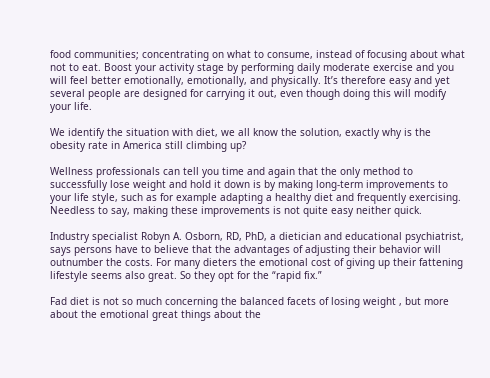food communities; concentrating on what to consume, instead of focusing about what not to eat. Boost your activity stage by performing daily moderate exercise and you will feel better emotionally, emotionally, and physically. It’s therefore easy and yet several people are designed for carrying it out, even though doing this will modify your life.

We identify the situation with diet, we all know the solution, exactly why is the obesity rate in America still climbing up?

Wellness professionals can tell you time and again that the only method to successfully lose weight and hold it down is by making long-term improvements to your life style, such as for example adapting a healthy diet and frequently exercising. Needless to say, making these improvements is not quite easy neither quick.

Industry specialist Robyn A. Osborn, RD, PhD, a dietician and educational psychiatrist, says persons have to believe that the advantages of adjusting their behavior will outnumber the costs. For many dieters the emotional cost of giving up their fattening lifestyle seems also great. So they opt for the “rapid fix.”

Fad diet is not so much concerning the balanced facets of losing weight , but more about the emotional great things about the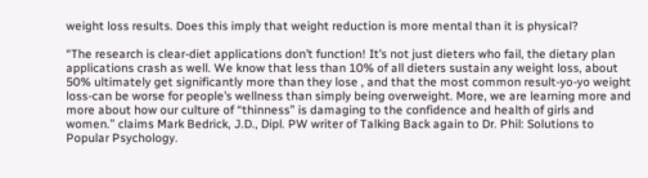weight loss results. Does this imply that weight reduction is more mental than it is physical?

“The research is clear-diet applications don’t function! It’s not just dieters who fail, the dietary plan applications crash as well. We know that less than 10% of all dieters sustain any weight loss, about 50% ultimately get significantly more than they lose , and that the most common result-yo-yo weight loss-can be worse for people’s wellness than simply being overweight. More, we are learning more and more about how our culture of “thinness” is damaging to the confidence and health of girls and women.” claims Mark Bedrick, J.D., Dipl. PW writer of Talking Back again to Dr. Phil: Solutions to Popular Psychology.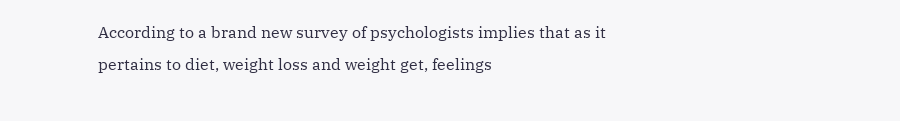According to a brand new survey of psychologists implies that as it pertains to diet, weight loss and weight get, feelings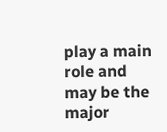play a main role and may be the major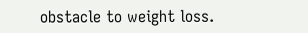obstacle to weight loss.